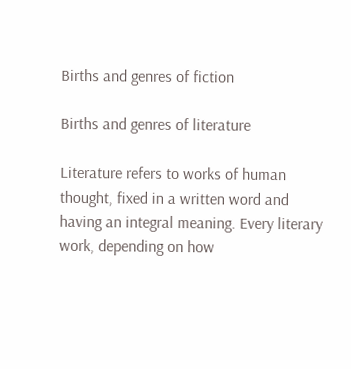Births and genres of fiction

Births and genres of literature

Literature refers to works of human thought, fixed in a written word and having an integral meaning. Every literary work, depending on how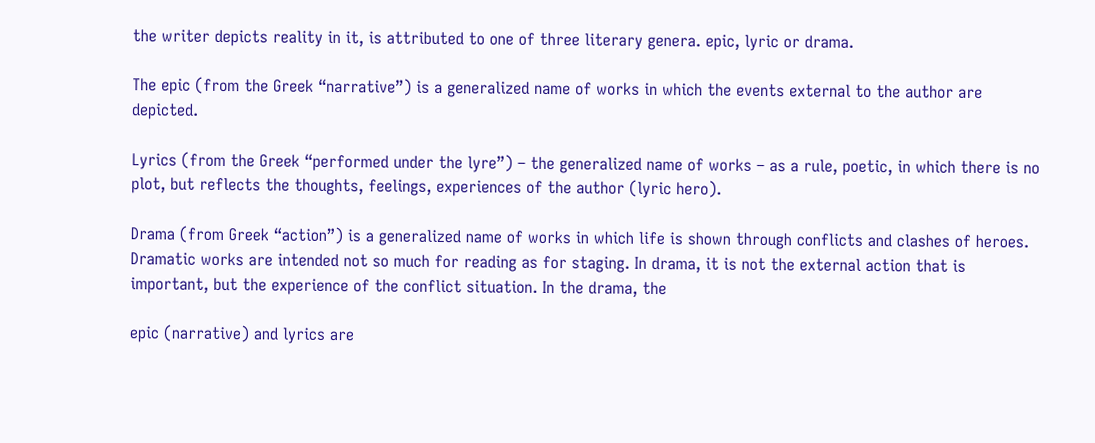the writer depicts reality in it, is attributed to one of three literary genera. epic, lyric or drama.

The epic (from the Greek “narrative”) is a generalized name of works in which the events external to the author are depicted.

Lyrics (from the Greek “performed under the lyre”) – the generalized name of works – as a rule, poetic, in which there is no plot, but reflects the thoughts, feelings, experiences of the author (lyric hero).

Drama (from Greek “action”) is a generalized name of works in which life is shown through conflicts and clashes of heroes. Dramatic works are intended not so much for reading as for staging. In drama, it is not the external action that is important, but the experience of the conflict situation. In the drama, the

epic (narrative) and lyrics are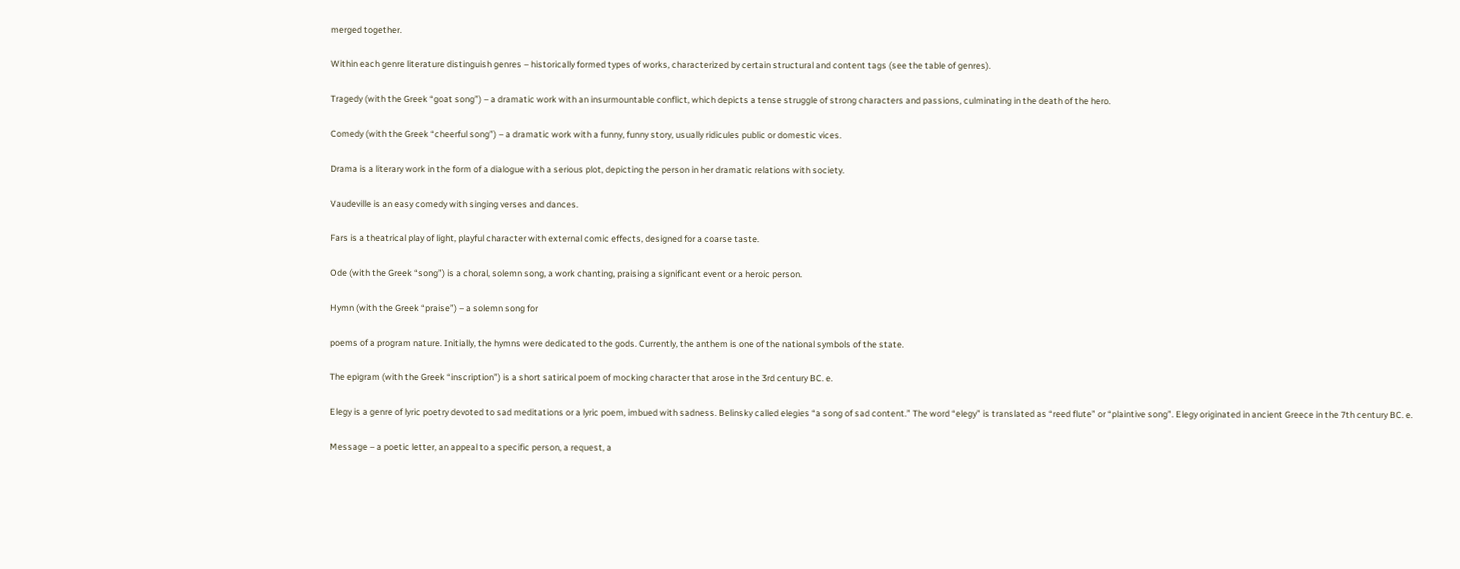merged together.

Within each genre literature distinguish genres – historically formed types of works, characterized by certain structural and content tags (see the table of genres).

Tragedy (with the Greek “goat song”) – a dramatic work with an insurmountable conflict, which depicts a tense struggle of strong characters and passions, culminating in the death of the hero.

Comedy (with the Greek “cheerful song”) – a dramatic work with a funny, funny story, usually ridicules public or domestic vices.

Drama is a literary work in the form of a dialogue with a serious plot, depicting the person in her dramatic relations with society.

Vaudeville is an easy comedy with singing verses and dances.

Fars is a theatrical play of light, playful character with external comic effects, designed for a coarse taste.

Ode (with the Greek “song”) is a choral, solemn song, a work chanting, praising a significant event or a heroic person.

Hymn (with the Greek “praise”) – a solemn song for

poems of a program nature. Initially, the hymns were dedicated to the gods. Currently, the anthem is one of the national symbols of the state.

The epigram (with the Greek “inscription”) is a short satirical poem of mocking character that arose in the 3rd century BC. e.

Elegy is a genre of lyric poetry devoted to sad meditations or a lyric poem, imbued with sadness. Belinsky called elegies “a song of sad content.” The word “elegy” is translated as “reed flute” or “plaintive song”. Elegy originated in ancient Greece in the 7th century BC. e.

Message – a poetic letter, an appeal to a specific person, a request, a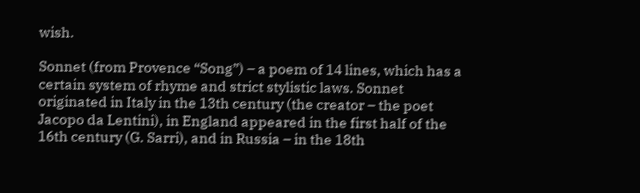wish.

Sonnet (from Provence “Song”) – a poem of 14 lines, which has a certain system of rhyme and strict stylistic laws. Sonnet originated in Italy in the 13th century (the creator – the poet Jacopo da Lentini), in England appeared in the first half of the 16th century (G. Sarri), and in Russia – in the 18th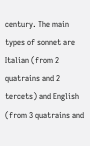century. The main types of sonnet are Italian (from 2 quatrains and 2 tercets) and English (from 3 quatrains and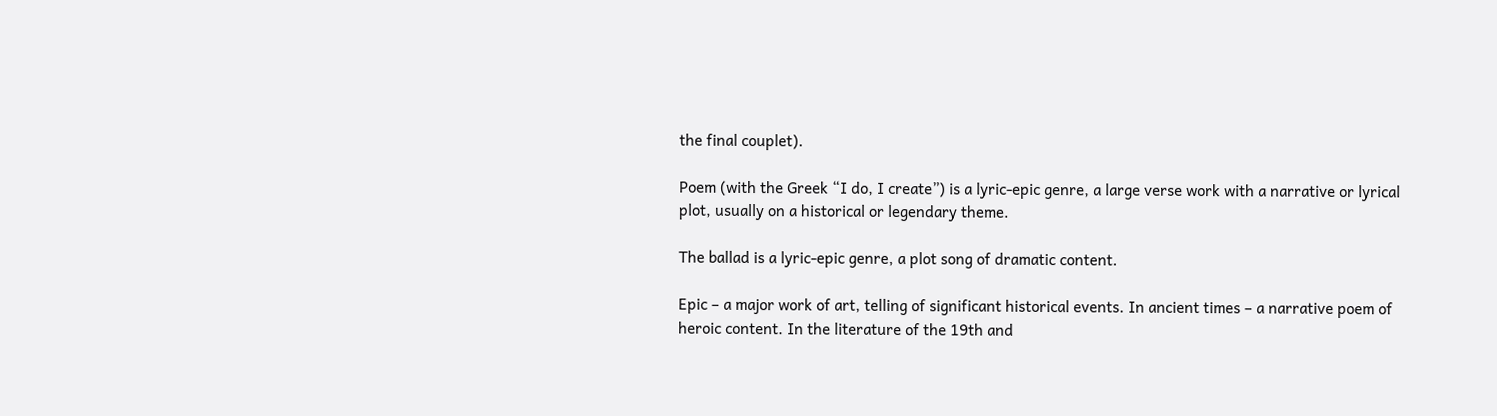the final couplet).

Poem (with the Greek “I do, I create”) is a lyric-epic genre, a large verse work with a narrative or lyrical plot, usually on a historical or legendary theme.

The ballad is a lyric-epic genre, a plot song of dramatic content.

Epic – a major work of art, telling of significant historical events. In ancient times – a narrative poem of heroic content. In the literature of the 19th and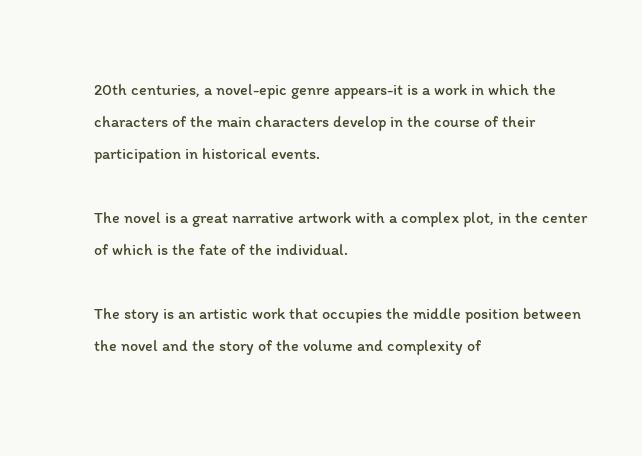20th centuries, a novel-epic genre appears-it is a work in which the characters of the main characters develop in the course of their participation in historical events.

The novel is a great narrative artwork with a complex plot, in the center of which is the fate of the individual.

The story is an artistic work that occupies the middle position between the novel and the story of the volume and complexity of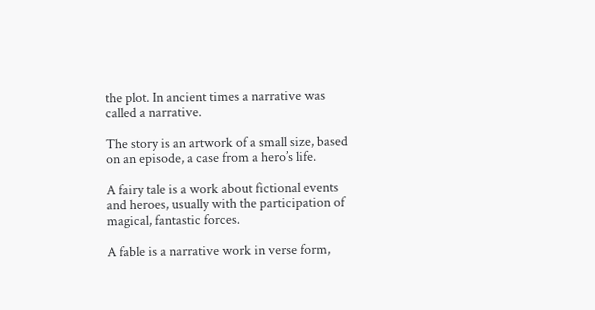the plot. In ancient times a narrative was called a narrative.

The story is an artwork of a small size, based on an episode, a case from a hero’s life.

A fairy tale is a work about fictional events and heroes, usually with the participation of magical, fantastic forces.

A fable is a narrative work in verse form,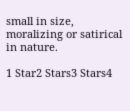small in size, moralizing or satirical in nature.

1 Star2 Stars3 Stars4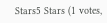Stars5 Stars (1 votes,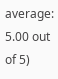average: 5.00 out of 5)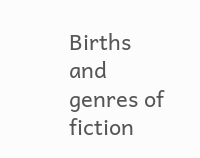Births and genres of fiction